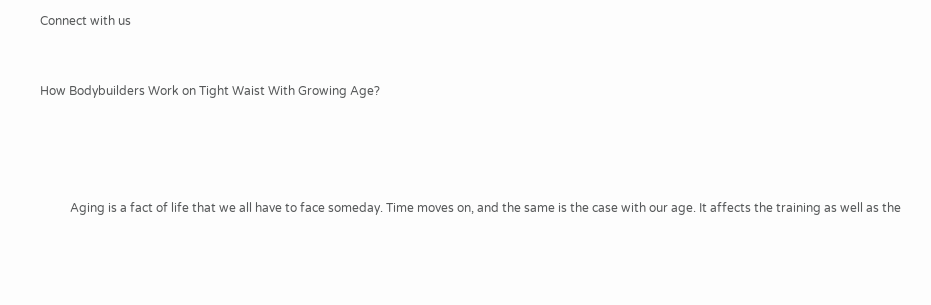Connect with us


How Bodybuilders Work on Tight Waist With Growing Age?




          Aging is a fact of life that we all have to face someday. Time moves on, and the same is the case with our age. It affects the training as well as the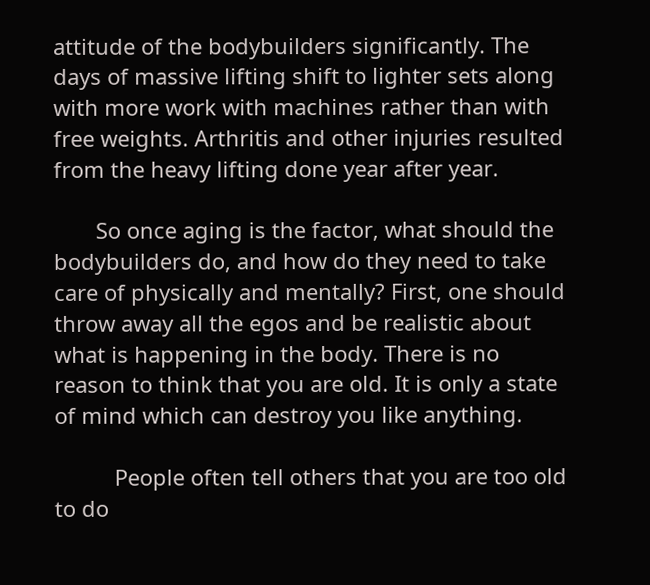attitude of the bodybuilders significantly. The days of massive lifting shift to lighter sets along with more work with machines rather than with free weights. Arthritis and other injuries resulted from the heavy lifting done year after year.

       So once aging is the factor, what should the bodybuilders do, and how do they need to take care of physically and mentally? First, one should throw away all the egos and be realistic about what is happening in the body. There is no reason to think that you are old. It is only a state of mind which can destroy you like anything.

          People often tell others that you are too old to do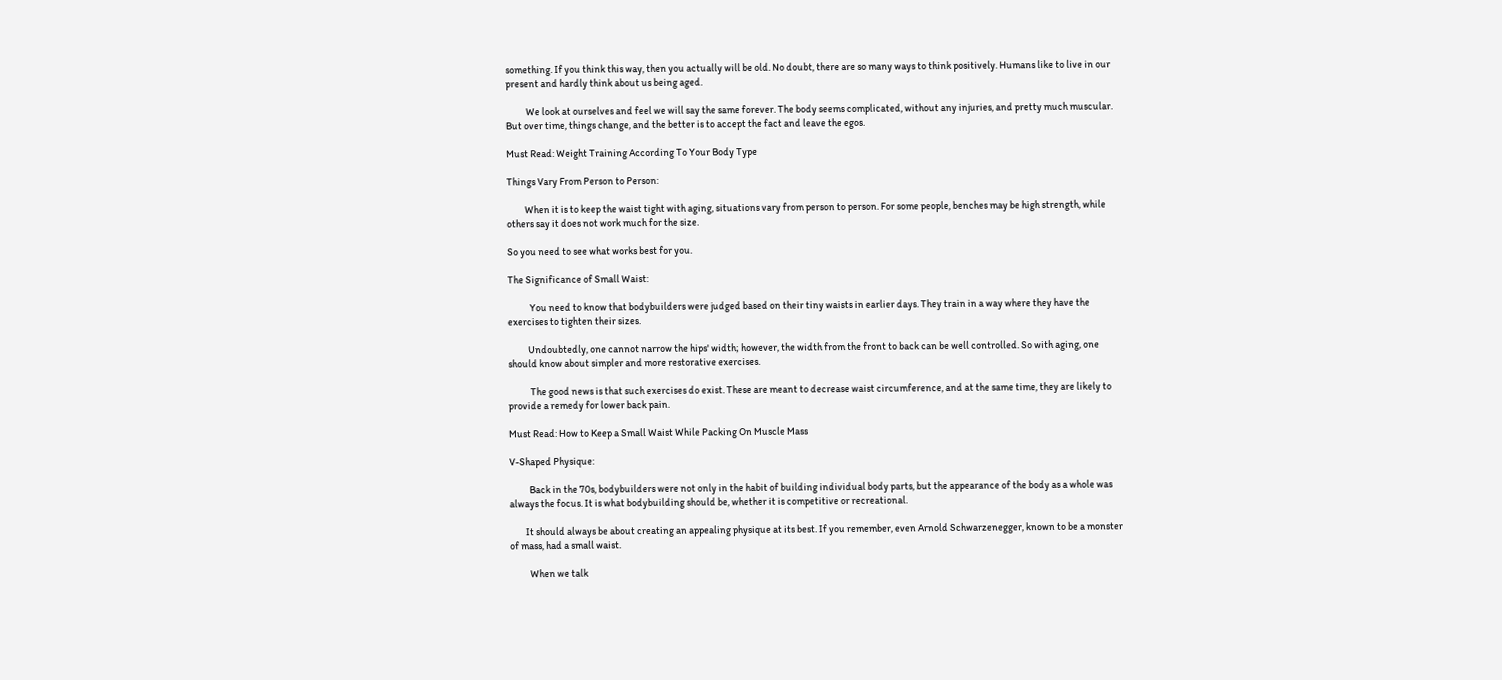something. If you think this way, then you actually will be old. No doubt, there are so many ways to think positively. Humans like to live in our present and hardly think about us being aged.

          We look at ourselves and feel we will say the same forever. The body seems complicated, without any injuries, and pretty much muscular. But over time, things change, and the better is to accept the fact and leave the egos.

Must Read: Weight Training According To Your Body Type

Things Vary From Person to Person:

         When it is to keep the waist tight with aging, situations vary from person to person. For some people, benches may be high strength, while others say it does not work much for the size.

So you need to see what works best for you.

The Significance of Small Waist:

           You need to know that bodybuilders were judged based on their tiny waists in earlier days. They train in a way where they have the exercises to tighten their sizes.

          Undoubtedly, one cannot narrow the hips' width; however, the width from the front to back can be well controlled. So with aging, one should know about simpler and more restorative exercises.

           The good news is that such exercises do exist. These are meant to decrease waist circumference, and at the same time, they are likely to provide a remedy for lower back pain.

Must Read: How to Keep a Small Waist While Packing On Muscle Mass

V-Shaped Physique:

          Back in the 70s, bodybuilders were not only in the habit of building individual body parts, but the appearance of the body as a whole was always the focus. It is what bodybuilding should be, whether it is competitive or recreational.

        It should always be about creating an appealing physique at its best. If you remember, even Arnold Schwarzenegger, known to be a monster of mass, had a small waist.

          When we talk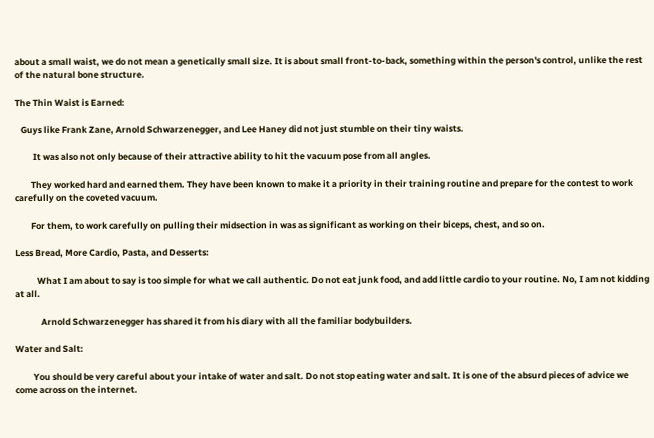about a small waist, we do not mean a genetically small size. It is about small front-to-back, something within the person's control, unlike the rest of the natural bone structure.

The Thin Waist is Earned:

   Guys like Frank Zane, Arnold Schwarzenegger, and Lee Haney did not just stumble on their tiny waists.

         It was also not only because of their attractive ability to hit the vacuum pose from all angles.

        They worked hard and earned them. They have been known to make it a priority in their training routine and prepare for the contest to work carefully on the coveted vacuum.

        For them, to work carefully on pulling their midsection in was as significant as working on their biceps, chest, and so on.

Less Bread, More Cardio, Pasta, and Desserts:

           What I am about to say is too simple for what we call authentic. Do not eat junk food, and add little cardio to your routine. No, I am not kidding at all.

             Arnold Schwarzenegger has shared it from his diary with all the familiar bodybuilders.

Water and Salt:

         You should be very careful about your intake of water and salt. Do not stop eating water and salt. It is one of the absurd pieces of advice we come across on the internet.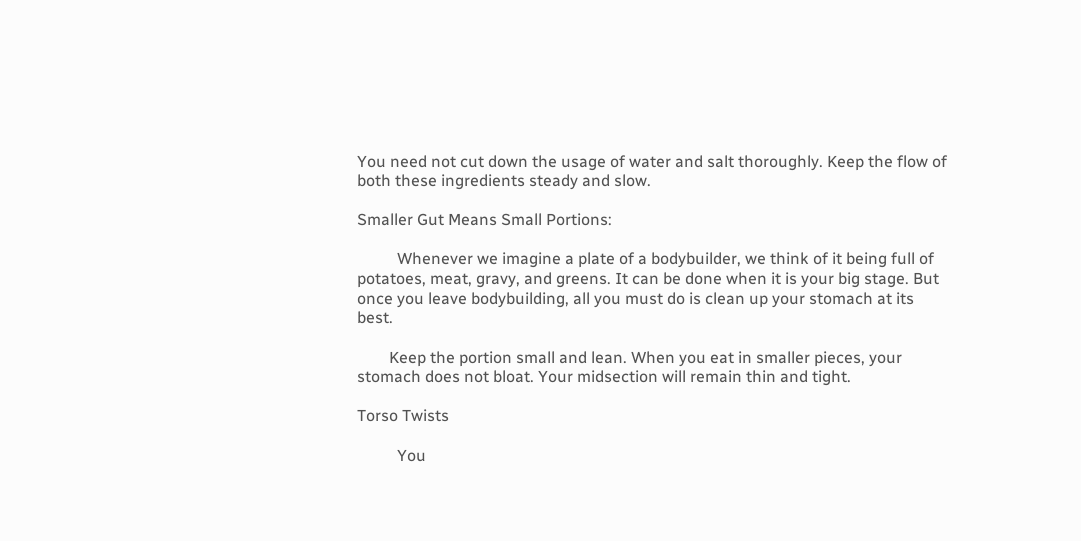You need not cut down the usage of water and salt thoroughly. Keep the flow of both these ingredients steady and slow.

Smaller Gut Means Small Portions:

          Whenever we imagine a plate of a bodybuilder, we think of it being full of potatoes, meat, gravy, and greens. It can be done when it is your big stage. But once you leave bodybuilding, all you must do is clean up your stomach at its best.

        Keep the portion small and lean. When you eat in smaller pieces, your stomach does not bloat. Your midsection will remain thin and tight.

Torso Twists

          You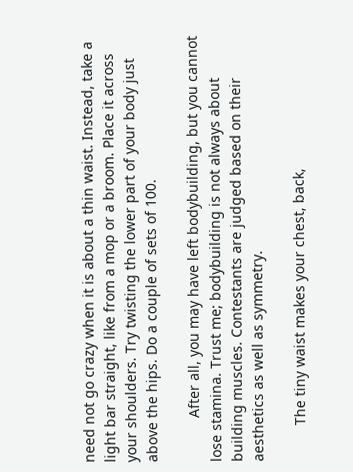need not go crazy when it is about a thin waist. Instead, take a light bar straight, like from a mop or a broom. Place it across your shoulders. Try twisting the lower part of your body just above the hips. Do a couple of sets of 100.

           After all, you may have left bodybuilding, but you cannot lose stamina. Trust me; bodybuilding is not always about building muscles. Contestants are judged based on their aesthetics as well as symmetry.

         The tiny waist makes your chest, back,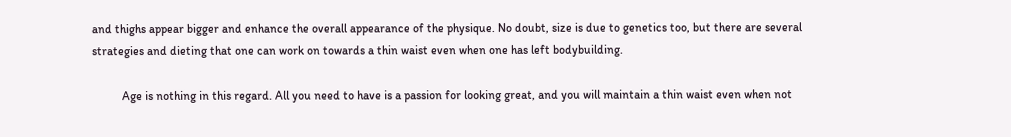and thighs appear bigger and enhance the overall appearance of the physique. No doubt, size is due to genetics too, but there are several strategies and dieting that one can work on towards a thin waist even when one has left bodybuilding.

          Age is nothing in this regard. All you need to have is a passion for looking great, and you will maintain a thin waist even when not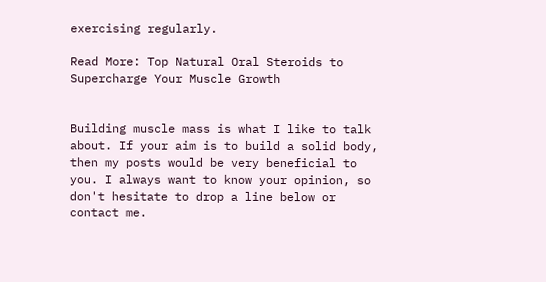exercising regularly.

Read More: Top Natural Oral Steroids to Supercharge Your Muscle Growth


Building muscle mass is what I like to talk about. If your aim is to build a solid body, then my posts would be very beneficial to you. I always want to know your opinion, so don't hesitate to drop a line below or contact me.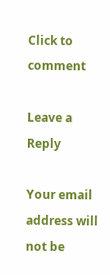Click to comment

Leave a Reply

Your email address will not be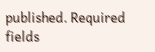published. Required fields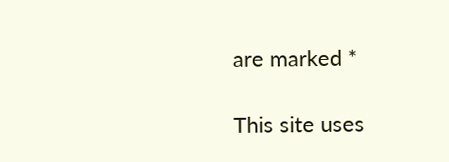are marked *

This site uses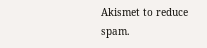Akismet to reduce spam.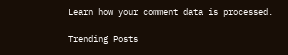Learn how your comment data is processed.

Trending Posts